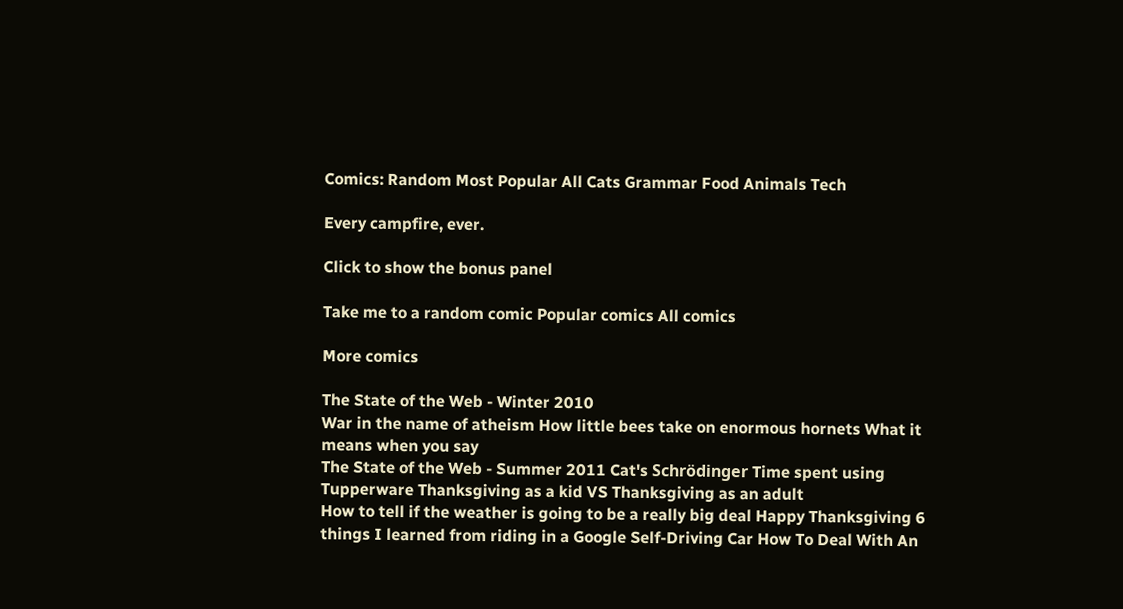Comics: Random Most Popular All Cats Grammar Food Animals Tech

Every campfire, ever.

Click to show the bonus panel

Take me to a random comic Popular comics All comics

More comics

The State of the Web - Winter 2010
War in the name of atheism How little bees take on enormous hornets What it means when you say
The State of the Web - Summer 2011 Cat's Schrödinger Time spent using Tupperware Thanksgiving as a kid VS Thanksgiving as an adult
How to tell if the weather is going to be a really big deal Happy Thanksgiving 6 things I learned from riding in a Google Self-Driving Car How To Deal With An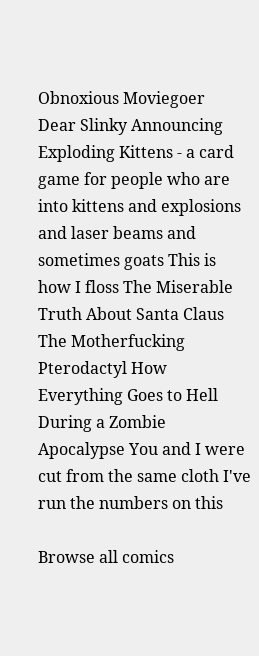Obnoxious Moviegoer
Dear Slinky Announcing Exploding Kittens - a card game for people who are into kittens and explosions and laser beams and sometimes goats This is how I floss The Miserable Truth About Santa Claus
The Motherfucking Pterodactyl How Everything Goes to Hell During a Zombie Apocalypse You and I were cut from the same cloth I've run the numbers on this

Browse all comics